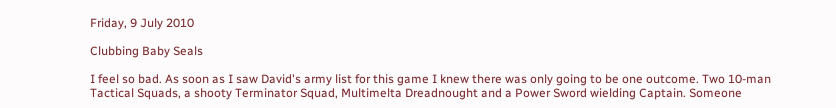Friday, 9 July 2010

Clubbing Baby Seals

I feel so bad. As soon as I saw David's army list for this game I knew there was only going to be one outcome. Two 10-man Tactical Squads, a shooty Terminator Squad, Multimelta Dreadnought and a Power Sword wielding Captain. Someone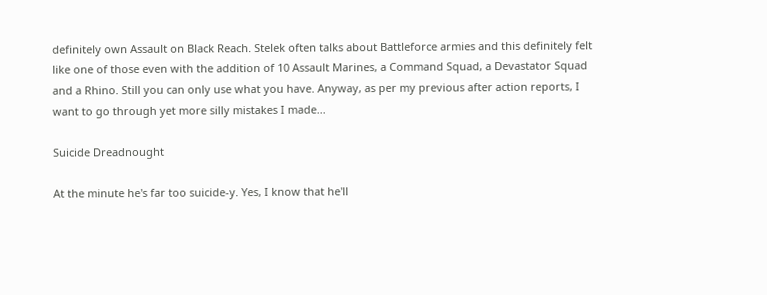definitely own Assault on Black Reach. Stelek often talks about Battleforce armies and this definitely felt like one of those even with the addition of 10 Assault Marines, a Command Squad, a Devastator Squad and a Rhino. Still you can only use what you have. Anyway, as per my previous after action reports, I want to go through yet more silly mistakes I made...

Suicide Dreadnought

At the minute he's far too suicide-y. Yes, I know that he'll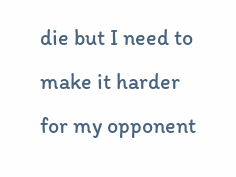die but I need to make it harder for my opponent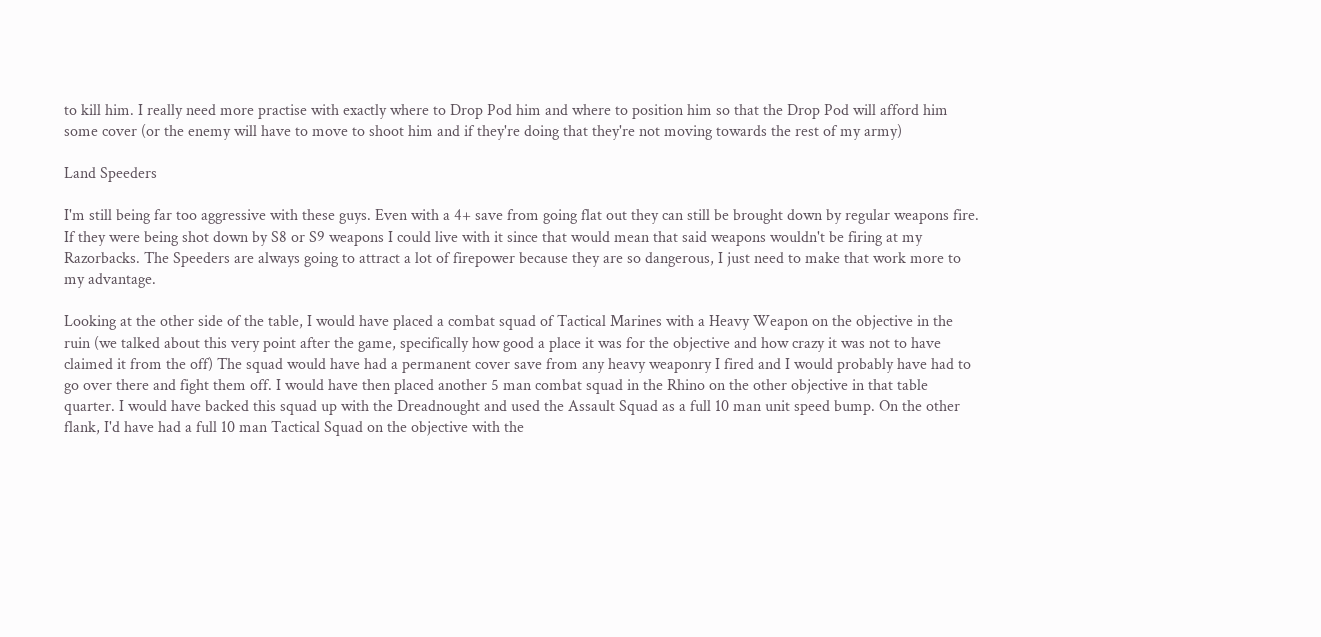to kill him. I really need more practise with exactly where to Drop Pod him and where to position him so that the Drop Pod will afford him some cover (or the enemy will have to move to shoot him and if they're doing that they're not moving towards the rest of my army)

Land Speeders

I'm still being far too aggressive with these guys. Even with a 4+ save from going flat out they can still be brought down by regular weapons fire. If they were being shot down by S8 or S9 weapons I could live with it since that would mean that said weapons wouldn't be firing at my Razorbacks. The Speeders are always going to attract a lot of firepower because they are so dangerous, I just need to make that work more to my advantage.

Looking at the other side of the table, I would have placed a combat squad of Tactical Marines with a Heavy Weapon on the objective in the ruin (we talked about this very point after the game, specifically how good a place it was for the objective and how crazy it was not to have claimed it from the off) The squad would have had a permanent cover save from any heavy weaponry I fired and I would probably have had to go over there and fight them off. I would have then placed another 5 man combat squad in the Rhino on the other objective in that table quarter. I would have backed this squad up with the Dreadnought and used the Assault Squad as a full 10 man unit speed bump. On the other flank, I'd have had a full 10 man Tactical Squad on the objective with the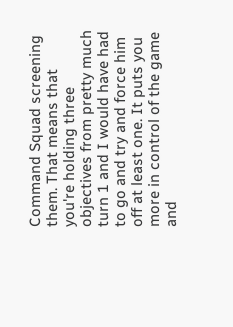Command Squad screening them. That means that you're holding three objectives from pretty much turn 1 and I would have had to go and try and force him off at least one. It puts you more in control of the game and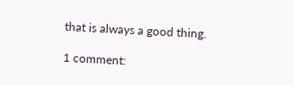that is always a good thing.

1 comment: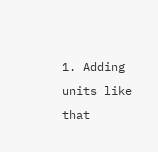1. Adding units like that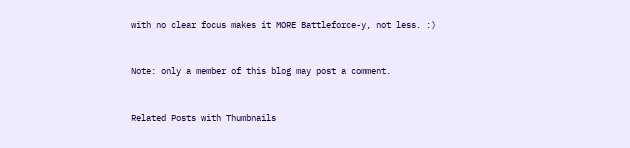with no clear focus makes it MORE Battleforce-y, not less. :)


Note: only a member of this blog may post a comment.


Related Posts with Thumbnails